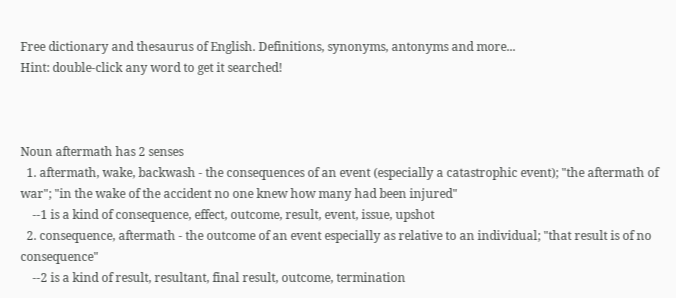Free dictionary and thesaurus of English. Definitions, synonyms, antonyms and more...
Hint: double-click any word to get it searched!



Noun aftermath has 2 senses
  1. aftermath, wake, backwash - the consequences of an event (especially a catastrophic event); "the aftermath of war"; "in the wake of the accident no one knew how many had been injured"
    --1 is a kind of consequence, effect, outcome, result, event, issue, upshot
  2. consequence, aftermath - the outcome of an event especially as relative to an individual; "that result is of no consequence"
    --2 is a kind of result, resultant, final result, outcome, termination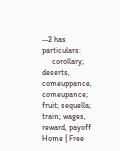--2 has particulars:
     corollary; deserts, comeuppance, comeupance; fruit; sequella; train; wages, reward, payoff
Home | Free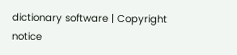dictionary software | Copyright notice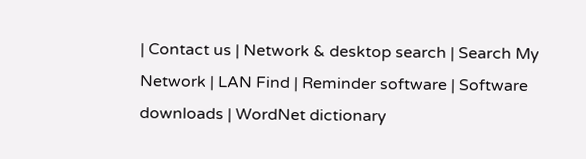| Contact us | Network & desktop search | Search My Network | LAN Find | Reminder software | Software downloads | WordNet dictionary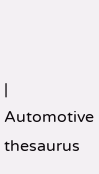| Automotive thesaurus